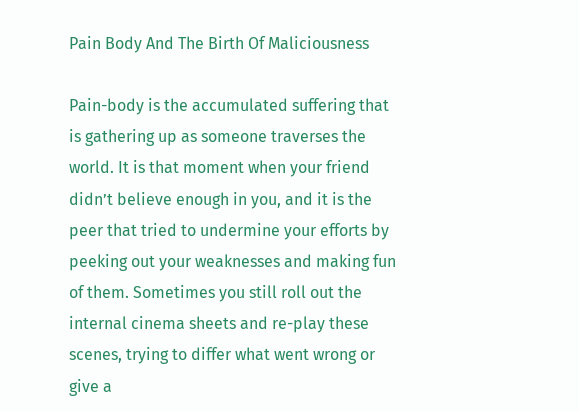Pain Body And The Birth Of Maliciousness

Pain-body is the accumulated suffering that is gathering up as someone traverses the world. It is that moment when your friend didn’t believe enough in you, and it is the peer that tried to undermine your efforts by peeking out your weaknesses and making fun of them. Sometimes you still roll out the internal cinema sheets and re-play these scenes, trying to differ what went wrong or give a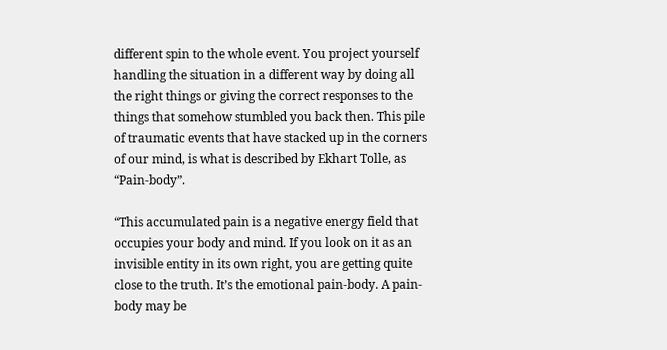different spin to the whole event. You project yourself handling the situation in a different way by doing all the right things or giving the correct responses to the things that somehow stumbled you back then. This pile of traumatic events that have stacked up in the corners of our mind, is what is described by Ekhart Tolle, as “Pain-body”.

“This accumulated pain is a negative energy field that occupies your body and mind. If you look on it as an invisible entity in its own right, you are getting quite close to the truth. It’s the emotional pain-body. A pain-body may be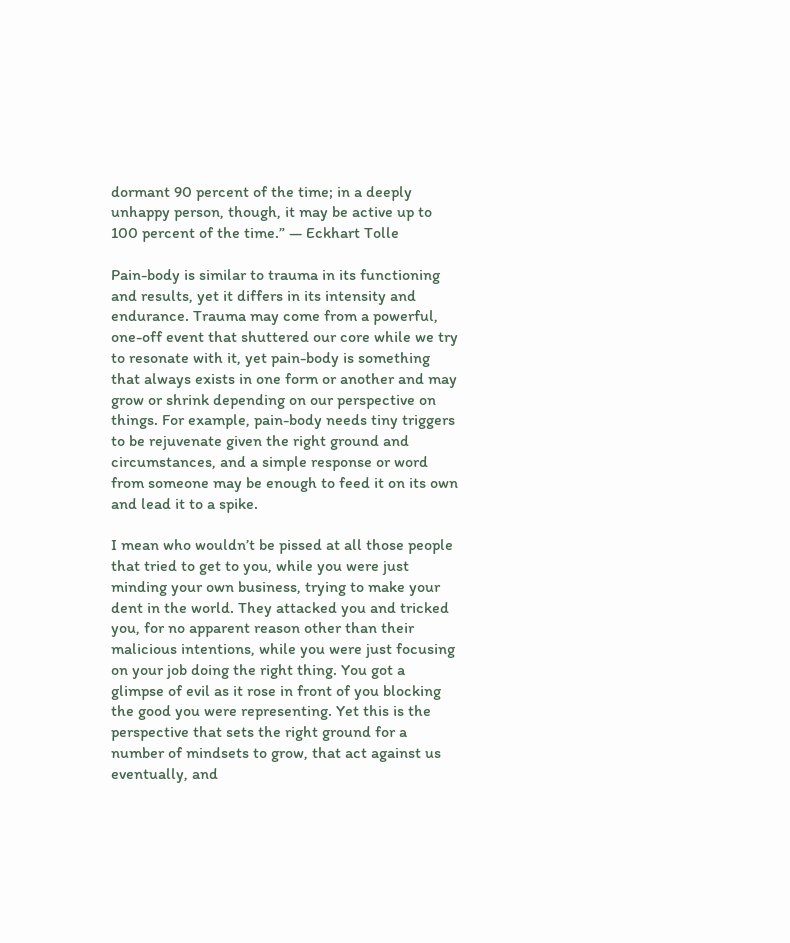dormant 90 percent of the time; in a deeply unhappy person, though, it may be active up to 100 percent of the time.” — Eckhart Tolle

Pain-body is similar to trauma in its functioning and results, yet it differs in its intensity and endurance. Trauma may come from a powerful, one-off event that shuttered our core while we try to resonate with it, yet pain-body is something that always exists in one form or another and may grow or shrink depending on our perspective on things. For example, pain-body needs tiny triggers to be rejuvenate given the right ground and circumstances, and a simple response or word from someone may be enough to feed it on its own and lead it to a spike.

I mean who wouldn’t be pissed at all those people that tried to get to you, while you were just minding your own business, trying to make your dent in the world. They attacked you and tricked you, for no apparent reason other than their malicious intentions, while you were just focusing on your job doing the right thing. You got a glimpse of evil as it rose in front of you blocking the good you were representing. Yet this is the perspective that sets the right ground for a number of mindsets to grow, that act against us eventually, and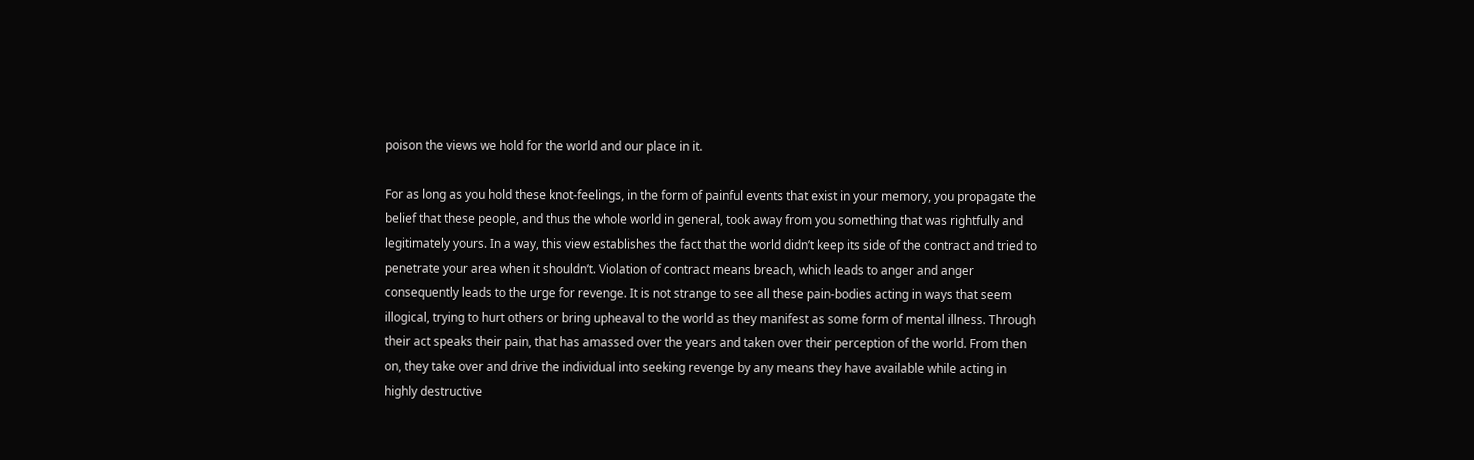poison the views we hold for the world and our place in it.

For as long as you hold these knot-feelings, in the form of painful events that exist in your memory, you propagate the belief that these people, and thus the whole world in general, took away from you something that was rightfully and legitimately yours. In a way, this view establishes the fact that the world didn’t keep its side of the contract and tried to penetrate your area when it shouldn’t. Violation of contract means breach, which leads to anger and anger consequently leads to the urge for revenge. It is not strange to see all these pain-bodies acting in ways that seem illogical, trying to hurt others or bring upheaval to the world as they manifest as some form of mental illness. Through their act speaks their pain, that has amassed over the years and taken over their perception of the world. From then on, they take over and drive the individual into seeking revenge by any means they have available while acting in highly destructive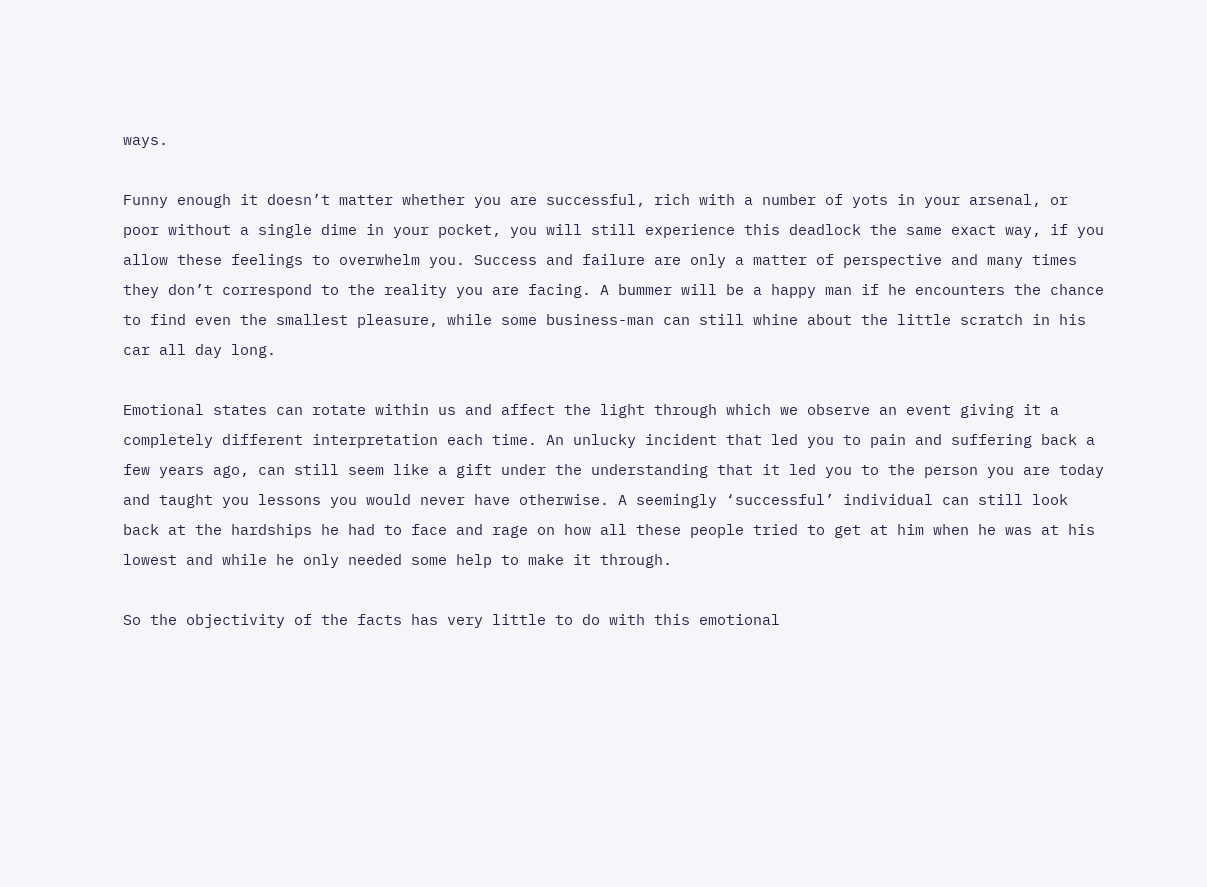ways.

Funny enough it doesn’t matter whether you are successful, rich with a number of yots in your arsenal, or poor without a single dime in your pocket, you will still experience this deadlock the same exact way, if you allow these feelings to overwhelm you. Success and failure are only a matter of perspective and many times they don’t correspond to the reality you are facing. A bummer will be a happy man if he encounters the chance to find even the smallest pleasure, while some business-man can still whine about the little scratch in his car all day long.

Emotional states can rotate within us and affect the light through which we observe an event giving it a completely different interpretation each time. An unlucky incident that led you to pain and suffering back a few years ago, can still seem like a gift under the understanding that it led you to the person you are today and taught you lessons you would never have otherwise. A seemingly ‘successful’ individual can still look back at the hardships he had to face and rage on how all these people tried to get at him when he was at his lowest and while he only needed some help to make it through.

So the objectivity of the facts has very little to do with this emotional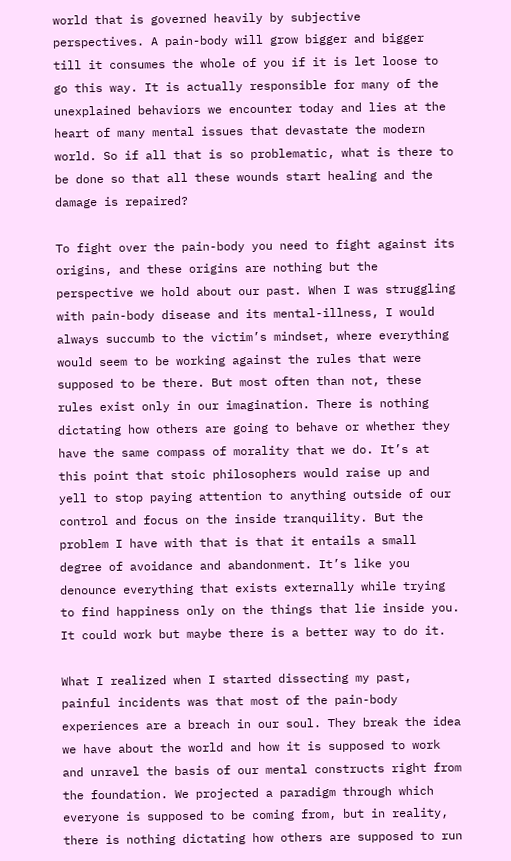world that is governed heavily by subjective perspectives. A pain-body will grow bigger and bigger till it consumes the whole of you if it is let loose to go this way. It is actually responsible for many of the unexplained behaviors we encounter today and lies at the heart of many mental issues that devastate the modern world. So if all that is so problematic, what is there to be done so that all these wounds start healing and the damage is repaired?

To fight over the pain-body you need to fight against its origins, and these origins are nothing but the perspective we hold about our past. When I was struggling with pain-body disease and its mental-illness, I would always succumb to the victim’s mindset, where everything would seem to be working against the rules that were supposed to be there. But most often than not, these rules exist only in our imagination. There is nothing dictating how others are going to behave or whether they have the same compass of morality that we do. It’s at this point that stoic philosophers would raise up and yell to stop paying attention to anything outside of our control and focus on the inside tranquility. But the problem I have with that is that it entails a small degree of avoidance and abandonment. It’s like you denounce everything that exists externally while trying to find happiness only on the things that lie inside you. It could work but maybe there is a better way to do it.

What I realized when I started dissecting my past, painful incidents was that most of the pain-body experiences are a breach in our soul. They break the idea we have about the world and how it is supposed to work and unravel the basis of our mental constructs right from the foundation. We projected a paradigm through which everyone is supposed to be coming from, but in reality, there is nothing dictating how others are supposed to run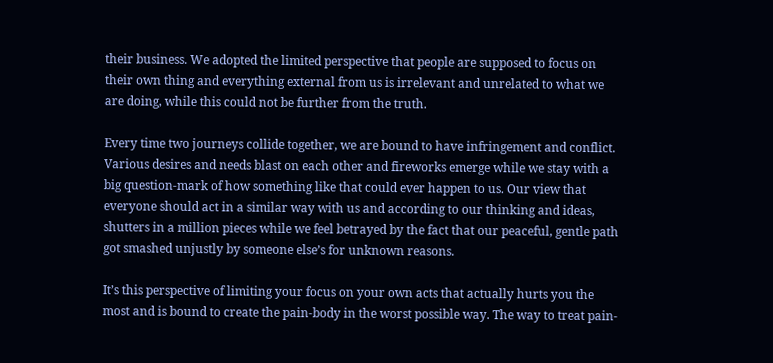their business. We adopted the limited perspective that people are supposed to focus on their own thing and everything external from us is irrelevant and unrelated to what we are doing, while this could not be further from the truth.

Every time two journeys collide together, we are bound to have infringement and conflict. Various desires and needs blast on each other and fireworks emerge while we stay with a big question-mark of how something like that could ever happen to us. Our view that everyone should act in a similar way with us and according to our thinking and ideas, shutters in a million pieces while we feel betrayed by the fact that our peaceful, gentle path got smashed unjustly by someone else’s for unknown reasons.

It’s this perspective of limiting your focus on your own acts that actually hurts you the most and is bound to create the pain-body in the worst possible way. The way to treat pain-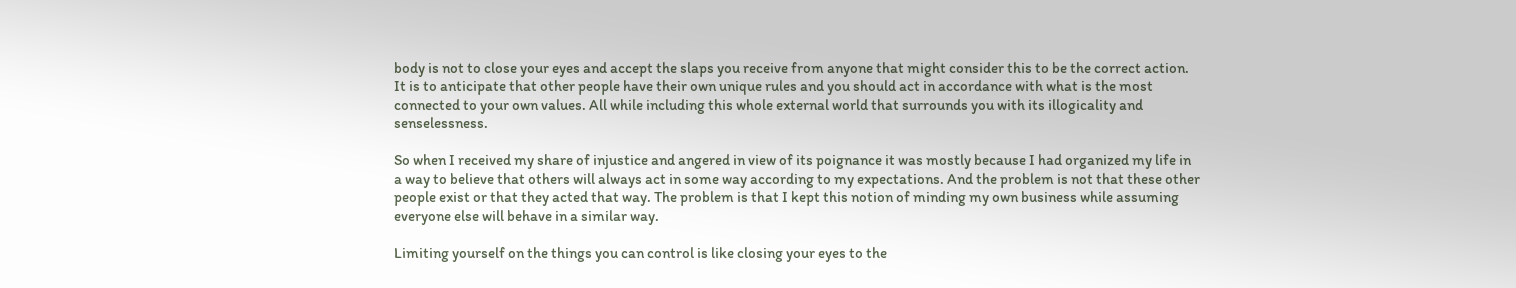body is not to close your eyes and accept the slaps you receive from anyone that might consider this to be the correct action. It is to anticipate that other people have their own unique rules and you should act in accordance with what is the most connected to your own values. All while including this whole external world that surrounds you with its illogicality and senselessness.

So when I received my share of injustice and angered in view of its poignance it was mostly because I had organized my life in a way to believe that others will always act in some way according to my expectations. And the problem is not that these other people exist or that they acted that way. The problem is that I kept this notion of minding my own business while assuming everyone else will behave in a similar way.

Limiting yourself on the things you can control is like closing your eyes to the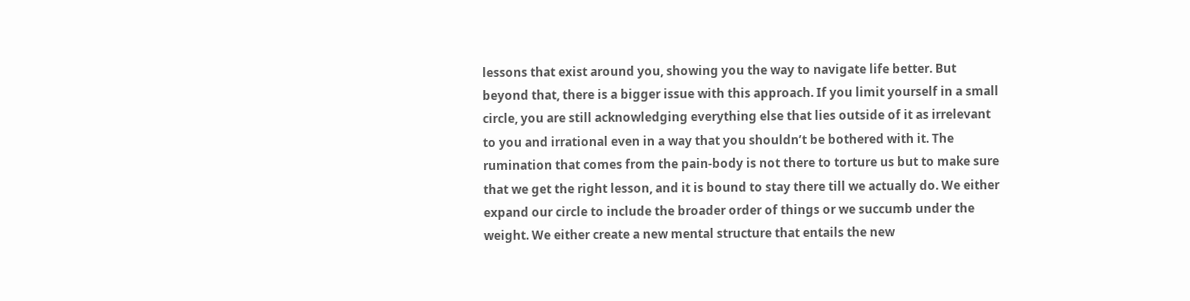lessons that exist around you, showing you the way to navigate life better. But beyond that, there is a bigger issue with this approach. If you limit yourself in a small circle, you are still acknowledging everything else that lies outside of it as irrelevant to you and irrational even in a way that you shouldn’t be bothered with it. The rumination that comes from the pain-body is not there to torture us but to make sure that we get the right lesson, and it is bound to stay there till we actually do. We either expand our circle to include the broader order of things or we succumb under the weight. We either create a new mental structure that entails the new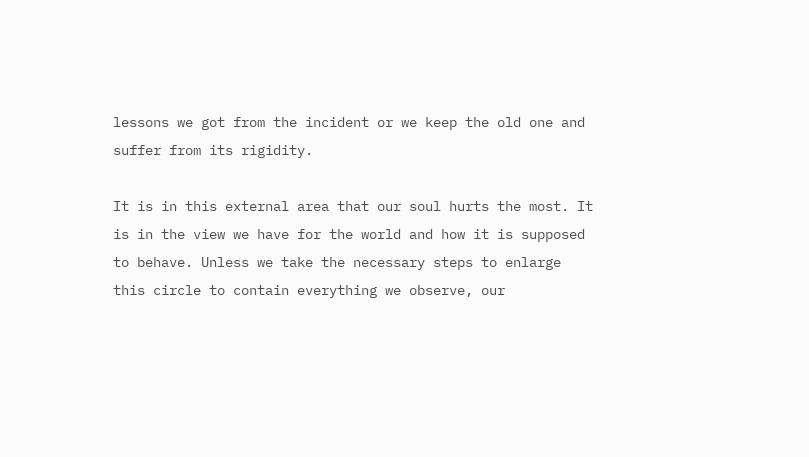lessons we got from the incident or we keep the old one and suffer from its rigidity.

It is in this external area that our soul hurts the most. It is in the view we have for the world and how it is supposed to behave. Unless we take the necessary steps to enlarge this circle to contain everything we observe, our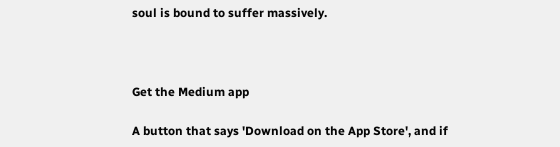soul is bound to suffer massively.



Get the Medium app

A button that says 'Download on the App Store', and if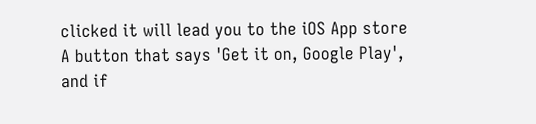clicked it will lead you to the iOS App store
A button that says 'Get it on, Google Play', and if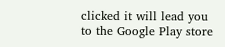clicked it will lead you to the Google Play store